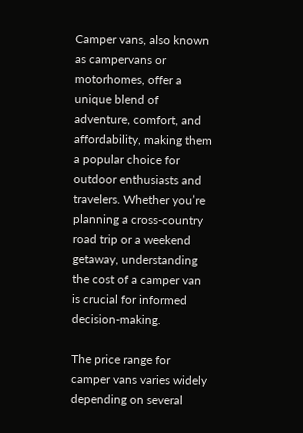Camper vans, also known as campervans or motorhomes, offer a unique blend of adventure, comfort, and affordability, making them a popular choice for outdoor enthusiasts and travelers. Whether you’re planning a cross-country road trip or a weekend getaway, understanding the cost of a camper van is crucial for informed decision-making.

The price range for camper vans varies widely depending on several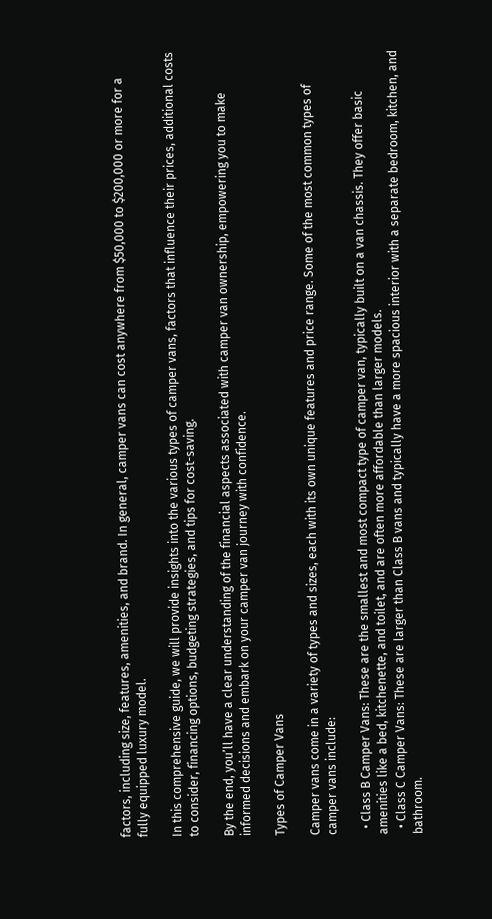factors, including size, features, amenities, and brand. In general, camper vans can cost anywhere from $50,000 to $200,000 or more for a fully equipped luxury model.

In this comprehensive guide, we will provide insights into the various types of camper vans, factors that influence their prices, additional costs to consider, financing options, budgeting strategies, and tips for cost-saving.

By the end, you’ll have a clear understanding of the financial aspects associated with camper van ownership, empowering you to make informed decisions and embark on your camper van journey with confidence.

Types of Camper Vans

Camper vans come in a variety of types and sizes, each with its own unique features and price range. Some of the most common types of camper vans include:

  • Class B Camper Vans: These are the smallest and most compact type of camper van, typically built on a van chassis. They offer basic amenities like a bed, kitchenette, and toilet, and are often more affordable than larger models.
  • Class C Camper Vans: These are larger than Class B vans and typically have a more spacious interior with a separate bedroom, kitchen, and bathroom.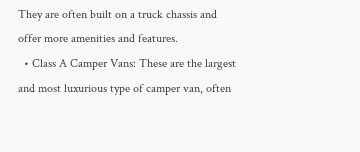They are often built on a truck chassis and offer more amenities and features.
  • Class A Camper Vans: These are the largest and most luxurious type of camper van, often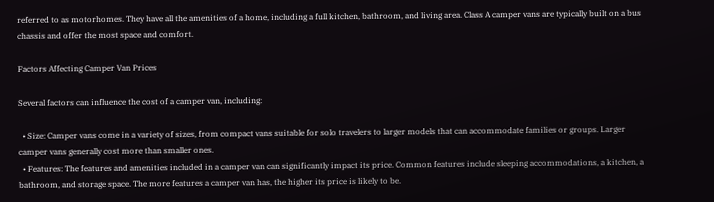referred to as motorhomes. They have all the amenities of a home, including a full kitchen, bathroom, and living area. Class A camper vans are typically built on a bus chassis and offer the most space and comfort.

Factors Affecting Camper Van Prices

Several factors can influence the cost of a camper van, including:

  • Size: Camper vans come in a variety of sizes, from compact vans suitable for solo travelers to larger models that can accommodate families or groups. Larger camper vans generally cost more than smaller ones.
  • Features: The features and amenities included in a camper van can significantly impact its price. Common features include sleeping accommodations, a kitchen, a bathroom, and storage space. The more features a camper van has, the higher its price is likely to be.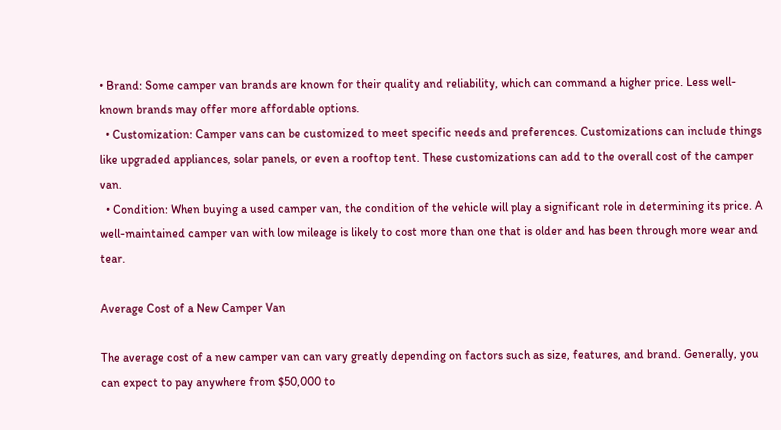• Brand: Some camper van brands are known for their quality and reliability, which can command a higher price. Less well-known brands may offer more affordable options.
  • Customization: Camper vans can be customized to meet specific needs and preferences. Customizations can include things like upgraded appliances, solar panels, or even a rooftop tent. These customizations can add to the overall cost of the camper van.
  • Condition: When buying a used camper van, the condition of the vehicle will play a significant role in determining its price. A well-maintained camper van with low mileage is likely to cost more than one that is older and has been through more wear and tear.

Average Cost of a New Camper Van

The average cost of a new camper van can vary greatly depending on factors such as size, features, and brand. Generally, you can expect to pay anywhere from $50,000 to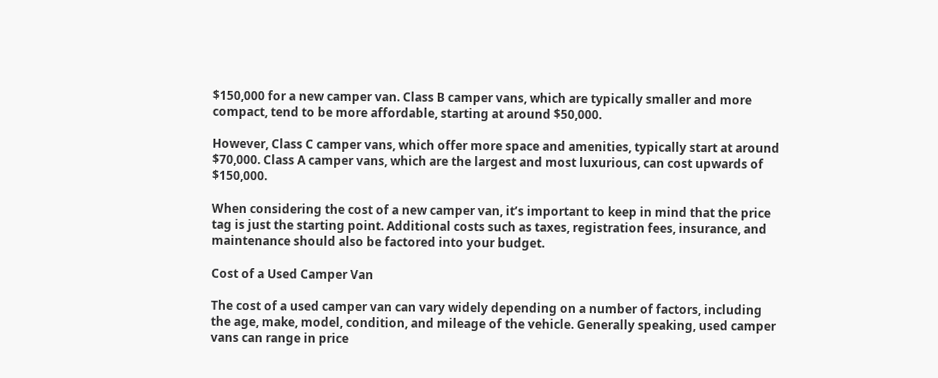$150,000 for a new camper van. Class B camper vans, which are typically smaller and more compact, tend to be more affordable, starting at around $50,000.

However, Class C camper vans, which offer more space and amenities, typically start at around $70,000. Class A camper vans, which are the largest and most luxurious, can cost upwards of $150,000.

When considering the cost of a new camper van, it’s important to keep in mind that the price tag is just the starting point. Additional costs such as taxes, registration fees, insurance, and maintenance should also be factored into your budget.

Cost of a Used Camper Van

The cost of a used camper van can vary widely depending on a number of factors, including the age, make, model, condition, and mileage of the vehicle. Generally speaking, used camper vans can range in price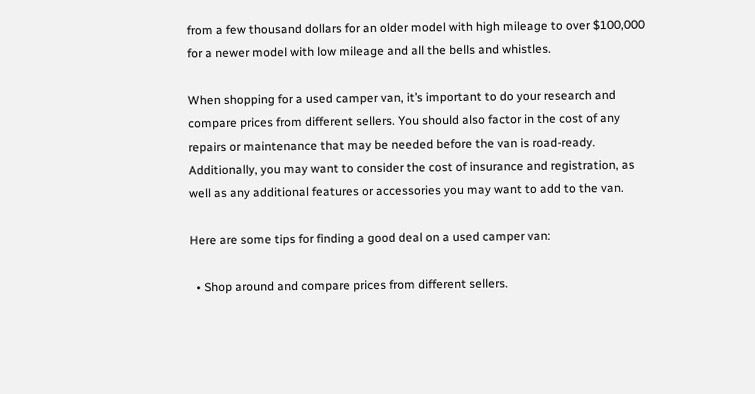from a few thousand dollars for an older model with high mileage to over $100,000 for a newer model with low mileage and all the bells and whistles.

When shopping for a used camper van, it’s important to do your research and compare prices from different sellers. You should also factor in the cost of any repairs or maintenance that may be needed before the van is road-ready. Additionally, you may want to consider the cost of insurance and registration, as well as any additional features or accessories you may want to add to the van.

Here are some tips for finding a good deal on a used camper van:

  • Shop around and compare prices from different sellers.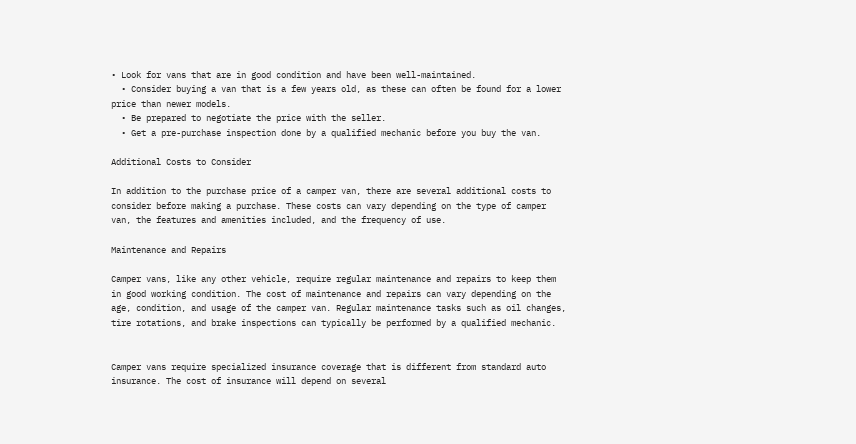• Look for vans that are in good condition and have been well-maintained.
  • Consider buying a van that is a few years old, as these can often be found for a lower price than newer models.
  • Be prepared to negotiate the price with the seller.
  • Get a pre-purchase inspection done by a qualified mechanic before you buy the van.

Additional Costs to Consider

In addition to the purchase price of a camper van, there are several additional costs to consider before making a purchase. These costs can vary depending on the type of camper van, the features and amenities included, and the frequency of use.

Maintenance and Repairs

Camper vans, like any other vehicle, require regular maintenance and repairs to keep them in good working condition. The cost of maintenance and repairs can vary depending on the age, condition, and usage of the camper van. Regular maintenance tasks such as oil changes, tire rotations, and brake inspections can typically be performed by a qualified mechanic.


Camper vans require specialized insurance coverage that is different from standard auto insurance. The cost of insurance will depend on several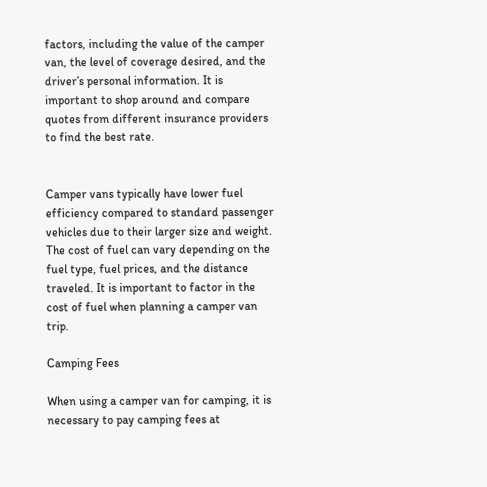factors, including the value of the camper van, the level of coverage desired, and the driver’s personal information. It is important to shop around and compare quotes from different insurance providers to find the best rate.


Camper vans typically have lower fuel efficiency compared to standard passenger vehicles due to their larger size and weight. The cost of fuel can vary depending on the fuel type, fuel prices, and the distance traveled. It is important to factor in the cost of fuel when planning a camper van trip.

Camping Fees

When using a camper van for camping, it is necessary to pay camping fees at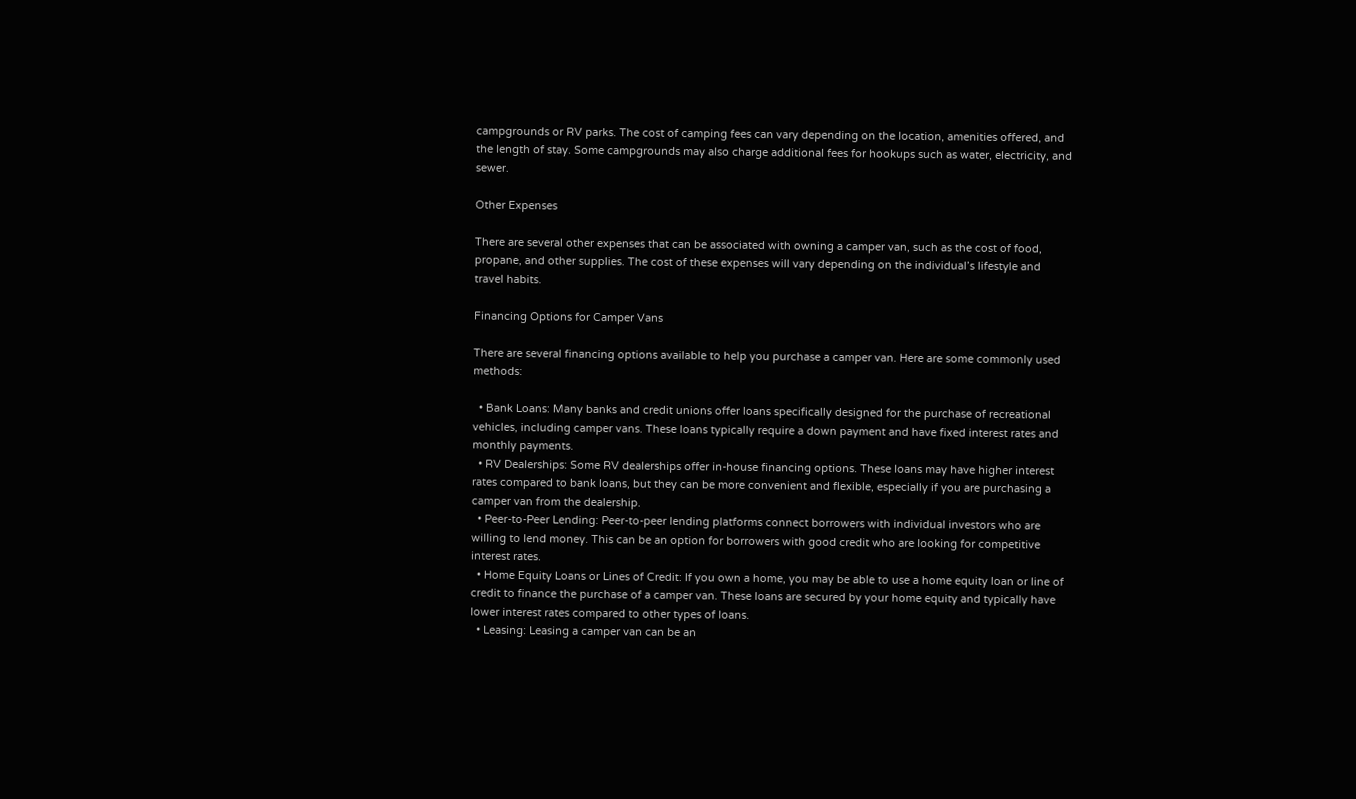campgrounds or RV parks. The cost of camping fees can vary depending on the location, amenities offered, and the length of stay. Some campgrounds may also charge additional fees for hookups such as water, electricity, and sewer.

Other Expenses

There are several other expenses that can be associated with owning a camper van, such as the cost of food, propane, and other supplies. The cost of these expenses will vary depending on the individual’s lifestyle and travel habits.

Financing Options for Camper Vans

There are several financing options available to help you purchase a camper van. Here are some commonly used methods:

  • Bank Loans: Many banks and credit unions offer loans specifically designed for the purchase of recreational vehicles, including camper vans. These loans typically require a down payment and have fixed interest rates and monthly payments.
  • RV Dealerships: Some RV dealerships offer in-house financing options. These loans may have higher interest rates compared to bank loans, but they can be more convenient and flexible, especially if you are purchasing a camper van from the dealership.
  • Peer-to-Peer Lending: Peer-to-peer lending platforms connect borrowers with individual investors who are willing to lend money. This can be an option for borrowers with good credit who are looking for competitive interest rates.
  • Home Equity Loans or Lines of Credit: If you own a home, you may be able to use a home equity loan or line of credit to finance the purchase of a camper van. These loans are secured by your home equity and typically have lower interest rates compared to other types of loans.
  • Leasing: Leasing a camper van can be an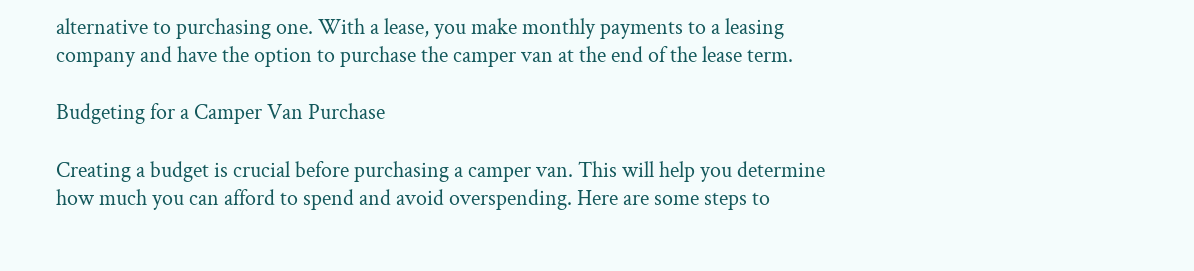alternative to purchasing one. With a lease, you make monthly payments to a leasing company and have the option to purchase the camper van at the end of the lease term.

Budgeting for a Camper Van Purchase

Creating a budget is crucial before purchasing a camper van. This will help you determine how much you can afford to spend and avoid overspending. Here are some steps to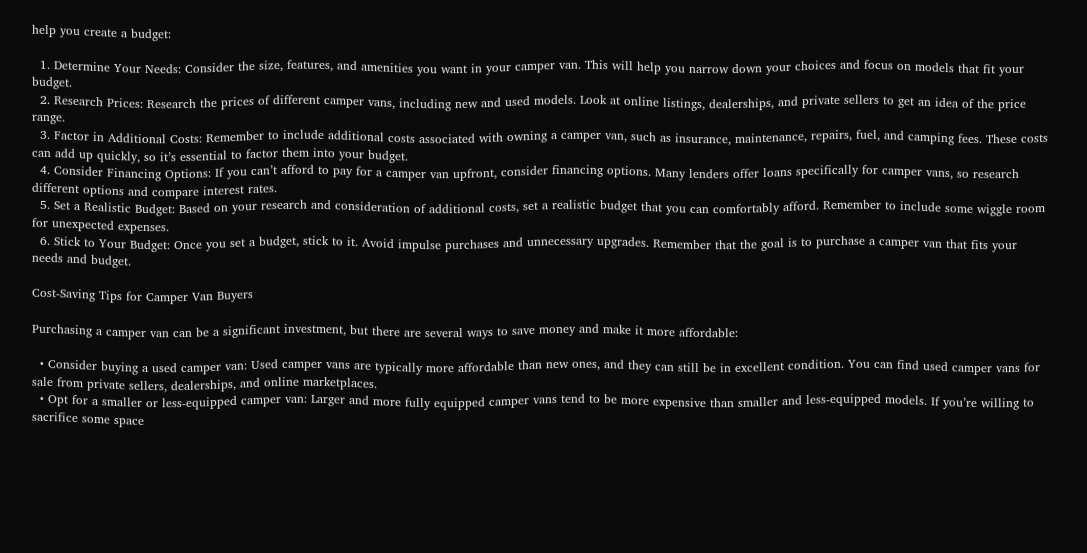help you create a budget:

  1. Determine Your Needs: Consider the size, features, and amenities you want in your camper van. This will help you narrow down your choices and focus on models that fit your budget.
  2. Research Prices: Research the prices of different camper vans, including new and used models. Look at online listings, dealerships, and private sellers to get an idea of the price range.
  3. Factor in Additional Costs: Remember to include additional costs associated with owning a camper van, such as insurance, maintenance, repairs, fuel, and camping fees. These costs can add up quickly, so it’s essential to factor them into your budget.
  4. Consider Financing Options: If you can’t afford to pay for a camper van upfront, consider financing options. Many lenders offer loans specifically for camper vans, so research different options and compare interest rates.
  5. Set a Realistic Budget: Based on your research and consideration of additional costs, set a realistic budget that you can comfortably afford. Remember to include some wiggle room for unexpected expenses.
  6. Stick to Your Budget: Once you set a budget, stick to it. Avoid impulse purchases and unnecessary upgrades. Remember that the goal is to purchase a camper van that fits your needs and budget.

Cost-Saving Tips for Camper Van Buyers

Purchasing a camper van can be a significant investment, but there are several ways to save money and make it more affordable:

  • Consider buying a used camper van: Used camper vans are typically more affordable than new ones, and they can still be in excellent condition. You can find used camper vans for sale from private sellers, dealerships, and online marketplaces.
  • Opt for a smaller or less-equipped camper van: Larger and more fully equipped camper vans tend to be more expensive than smaller and less-equipped models. If you’re willing to sacrifice some space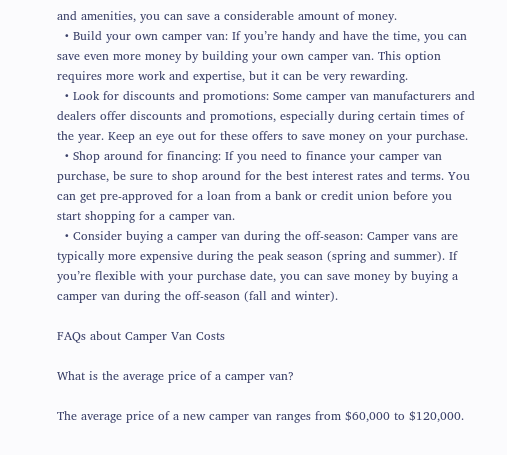and amenities, you can save a considerable amount of money.
  • Build your own camper van: If you’re handy and have the time, you can save even more money by building your own camper van. This option requires more work and expertise, but it can be very rewarding.
  • Look for discounts and promotions: Some camper van manufacturers and dealers offer discounts and promotions, especially during certain times of the year. Keep an eye out for these offers to save money on your purchase.
  • Shop around for financing: If you need to finance your camper van purchase, be sure to shop around for the best interest rates and terms. You can get pre-approved for a loan from a bank or credit union before you start shopping for a camper van.
  • Consider buying a camper van during the off-season: Camper vans are typically more expensive during the peak season (spring and summer). If you’re flexible with your purchase date, you can save money by buying a camper van during the off-season (fall and winter).

FAQs about Camper Van Costs

What is the average price of a camper van?

The average price of a new camper van ranges from $60,000 to $120,000.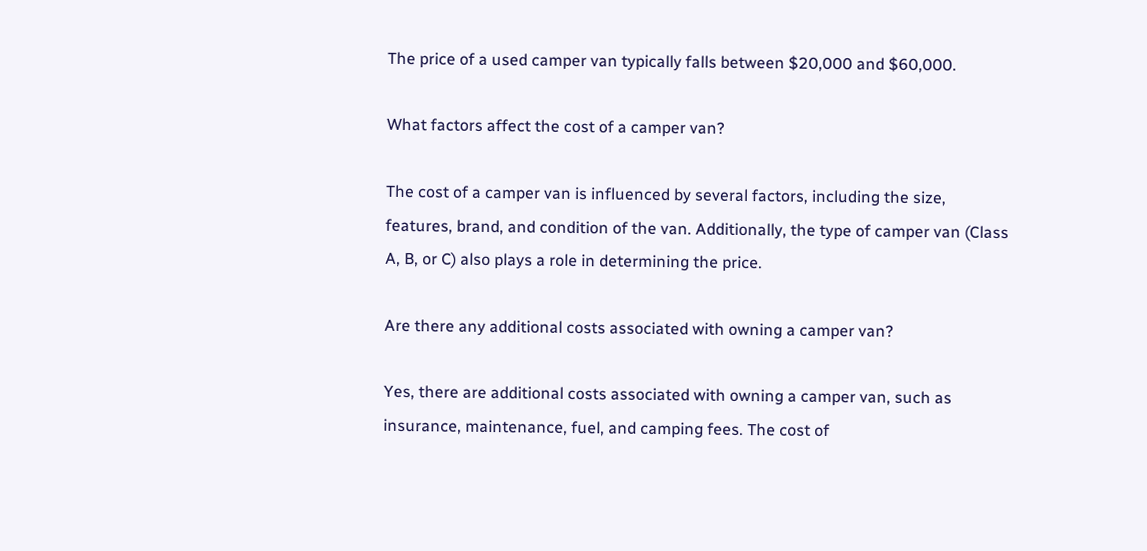The price of a used camper van typically falls between $20,000 and $60,000.

What factors affect the cost of a camper van?

The cost of a camper van is influenced by several factors, including the size, features, brand, and condition of the van. Additionally, the type of camper van (Class A, B, or C) also plays a role in determining the price.

Are there any additional costs associated with owning a camper van?

Yes, there are additional costs associated with owning a camper van, such as insurance, maintenance, fuel, and camping fees. The cost of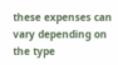these expenses can vary depending on the type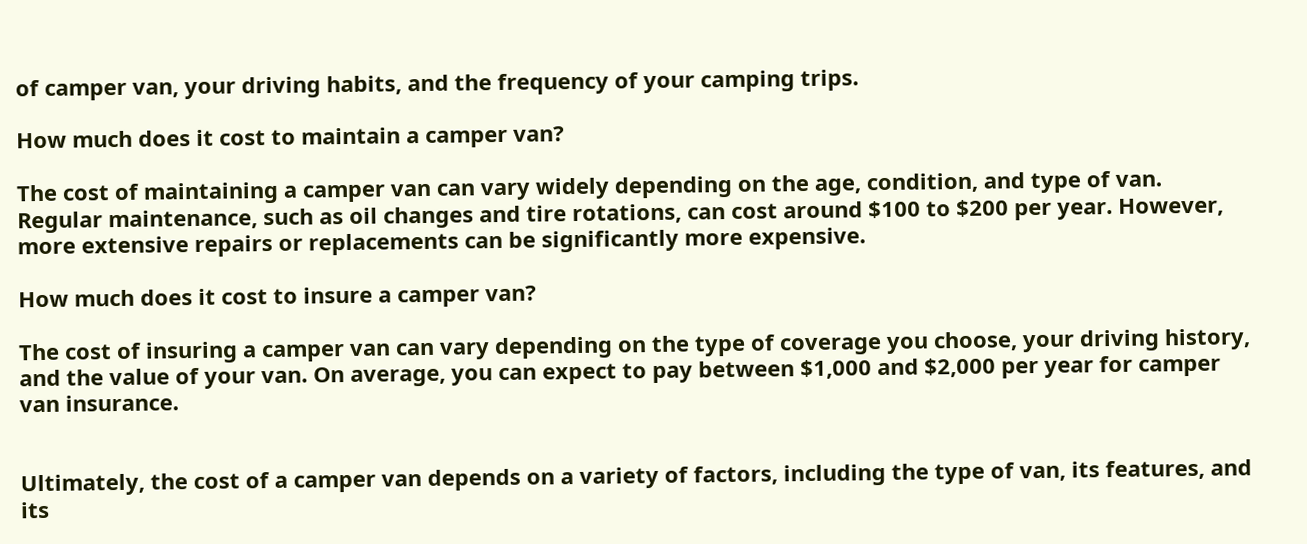of camper van, your driving habits, and the frequency of your camping trips.

How much does it cost to maintain a camper van?

The cost of maintaining a camper van can vary widely depending on the age, condition, and type of van. Regular maintenance, such as oil changes and tire rotations, can cost around $100 to $200 per year. However, more extensive repairs or replacements can be significantly more expensive.

How much does it cost to insure a camper van?

The cost of insuring a camper van can vary depending on the type of coverage you choose, your driving history, and the value of your van. On average, you can expect to pay between $1,000 and $2,000 per year for camper van insurance.


Ultimately, the cost of a camper van depends on a variety of factors, including the type of van, its features, and its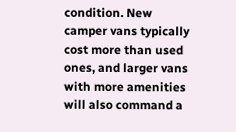condition. New camper vans typically cost more than used ones, and larger vans with more amenities will also command a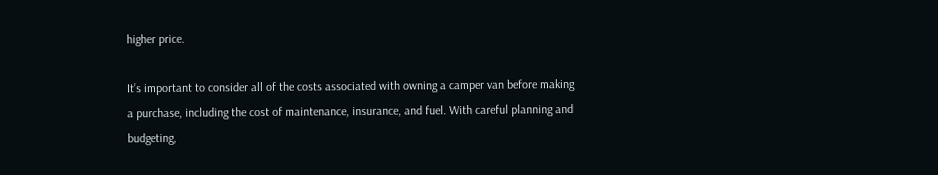higher price.

It’s important to consider all of the costs associated with owning a camper van before making a purchase, including the cost of maintenance, insurance, and fuel. With careful planning and budgeting,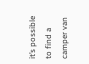it’s possible to find a camper van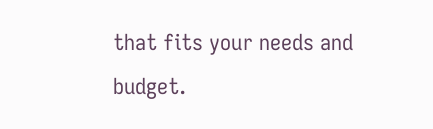that fits your needs and budget.